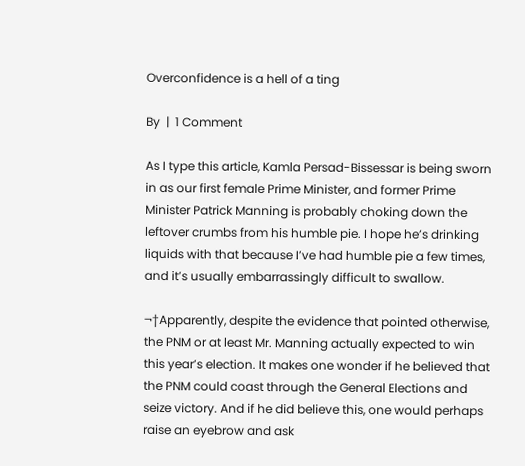Overconfidence is a hell of a ting

By  |  1 Comment

As I type this article, Kamla Persad-Bissessar is being sworn in as our first female Prime Minister, and former Prime Minister Patrick Manning is probably choking down the leftover crumbs from his humble pie. I hope he’s drinking liquids with that because I’ve had humble pie a few times, and it’s usually embarrassingly difficult to swallow.

¬†Apparently, despite the evidence that pointed otherwise, the PNM or at least Mr. Manning actually expected to win this year’s election. It makes one wonder if he believed that the PNM could coast through the General Elections and seize victory. And if he did believe this, one would perhaps raise an eyebrow and ask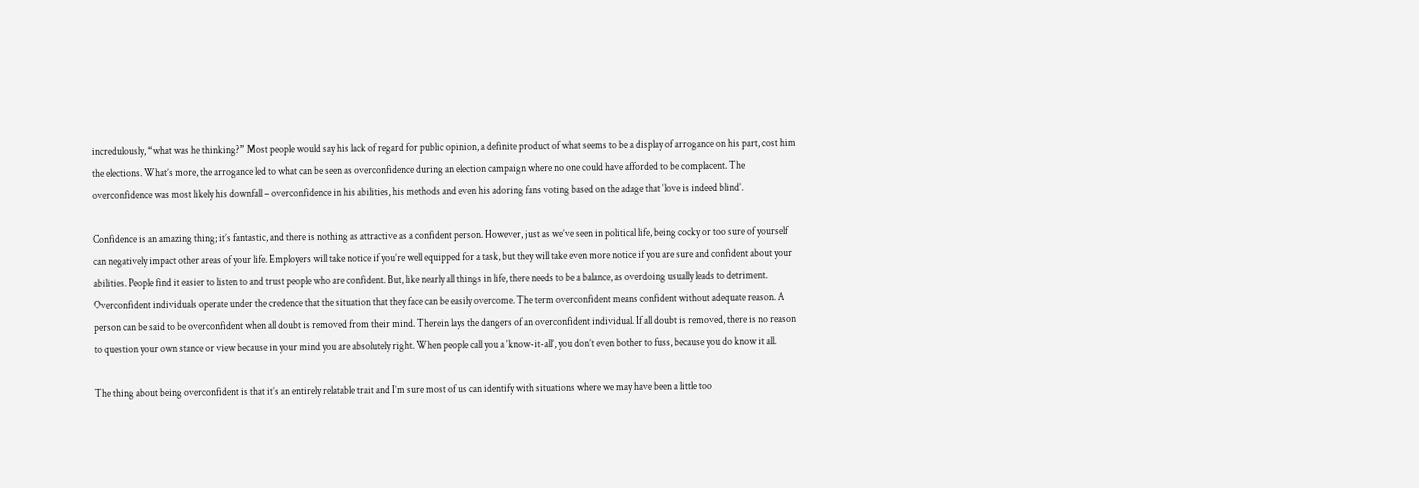incredulously, “what was he thinking?” Most people would say his lack of regard for public opinion, a definite product of what seems to be a display of arrogance on his part, cost him the elections. What’s more, the arrogance led to what can be seen as overconfidence during an election campaign where no one could have afforded to be complacent. The overconfidence was most likely his downfall – overconfidence in his abilities, his methods and even his adoring fans voting based on the adage that ‘love is indeed blind’.

Confidence is an amazing thing; it’s fantastic, and there is nothing as attractive as a confident person. However, just as we’ve seen in political life, being cocky or too sure of yourself can negatively impact other areas of your life. Employers will take notice if you’re well equipped for a task, but they will take even more notice if you are sure and confident about your abilities. People find it easier to listen to and trust people who are confident. But, like nearly all things in life, there needs to be a balance, as overdoing usually leads to detriment. Overconfident individuals operate under the credence that the situation that they face can be easily overcome. The term overconfident means confident without adequate reason. A person can be said to be overconfident when all doubt is removed from their mind. Therein lays the dangers of an overconfident individual. If all doubt is removed, there is no reason to question your own stance or view because in your mind you are absolutely right. When people call you a ‘know-it-all’, you don’t even bother to fuss, because you do know it all.

The thing about being overconfident is that it’s an entirely relatable trait and I’m sure most of us can identify with situations where we may have been a little too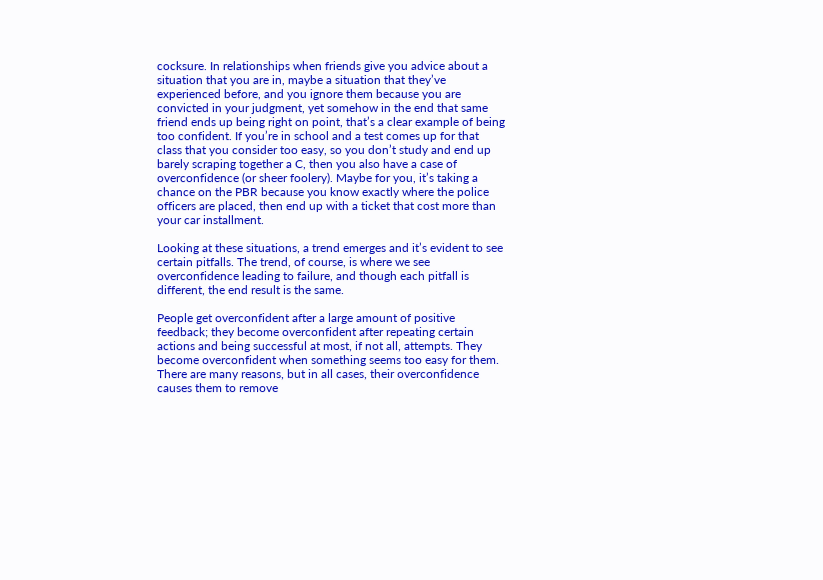cocksure. In relationships when friends give you advice about a situation that you are in, maybe a situation that they’ve experienced before, and you ignore them because you are convicted in your judgment, yet somehow in the end that same friend ends up being right on point, that’s a clear example of being too confident. If you’re in school and a test comes up for that class that you consider too easy, so you don’t study and end up barely scraping together a C, then you also have a case of overconfidence (or sheer foolery). Maybe for you, it’s taking a chance on the PBR because you know exactly where the police officers are placed, then end up with a ticket that cost more than your car installment.

Looking at these situations, a trend emerges and it’s evident to see certain pitfalls. The trend, of course, is where we see overconfidence leading to failure, and though each pitfall is different, the end result is the same.

People get overconfident after a large amount of positive feedback; they become overconfident after repeating certain actions and being successful at most, if not all, attempts. They become overconfident when something seems too easy for them. There are many reasons, but in all cases, their overconfidence causes them to remove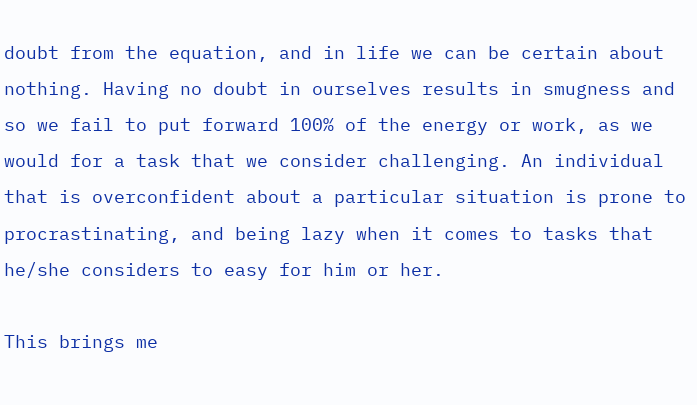doubt from the equation, and in life we can be certain about nothing. Having no doubt in ourselves results in smugness and so we fail to put forward 100% of the energy or work, as we would for a task that we consider challenging. An individual that is overconfident about a particular situation is prone to procrastinating, and being lazy when it comes to tasks that he/she considers to easy for him or her.

This brings me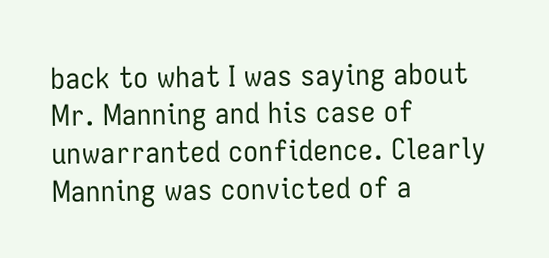back to what I was saying about Mr. Manning and his case of unwarranted confidence. Clearly Manning was convicted of a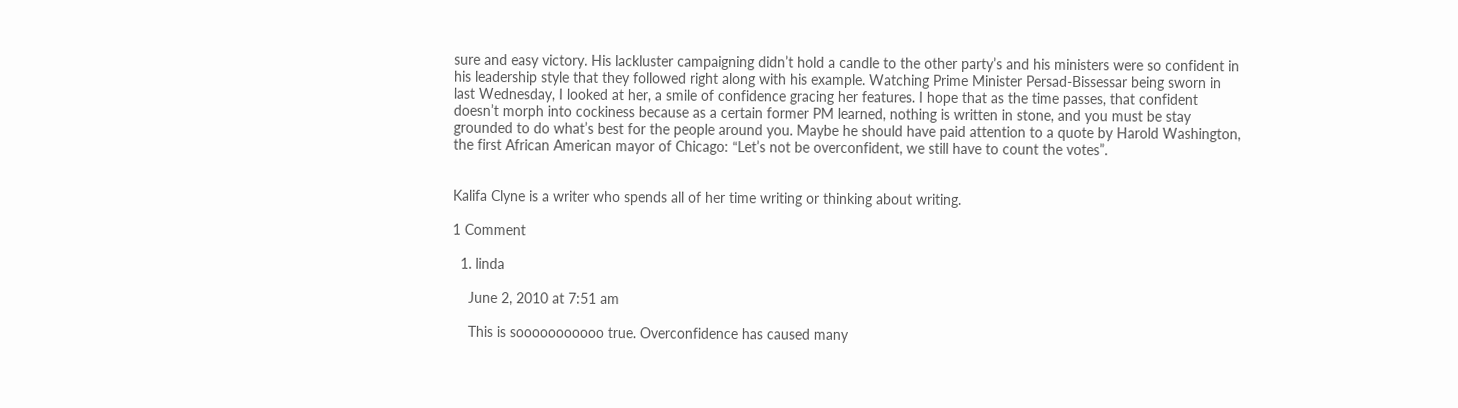sure and easy victory. His lackluster campaigning didn’t hold a candle to the other party’s and his ministers were so confident in his leadership style that they followed right along with his example. Watching Prime Minister Persad-Bissessar being sworn in last Wednesday, I looked at her, a smile of confidence gracing her features. I hope that as the time passes, that confident doesn’t morph into cockiness because as a certain former PM learned, nothing is written in stone, and you must be stay grounded to do what’s best for the people around you. Maybe he should have paid attention to a quote by Harold Washington, the first African American mayor of Chicago: “Let’s not be overconfident, we still have to count the votes”.


Kalifa Clyne is a writer who spends all of her time writing or thinking about writing.

1 Comment

  1. linda

    June 2, 2010 at 7:51 am

    This is sooooooooooo true. Overconfidence has caused many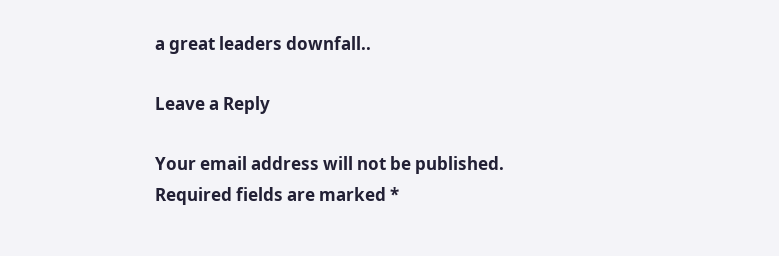a great leaders downfall..

Leave a Reply

Your email address will not be published. Required fields are marked *